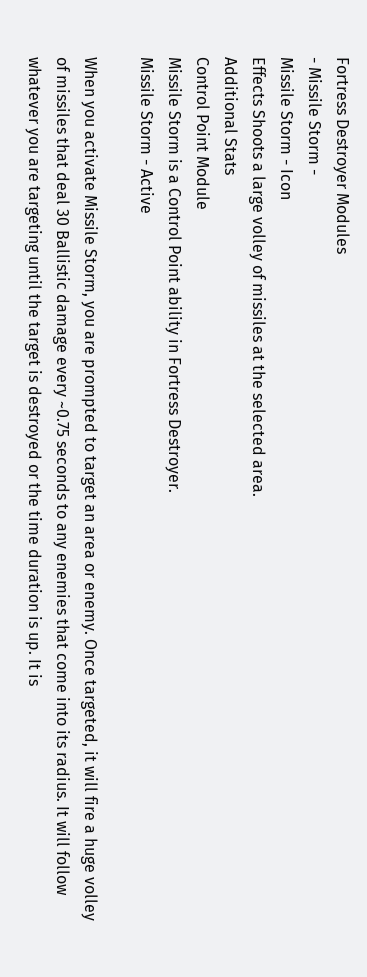Fortress Destroyer Modules
- Missile Storm -
Missile Storm - Icon
Effects Shoots a large volley of missiles at the selected area.
Additional Stats
Control Point Module
Missile Storm is a Control Point ability in Fortress Destroyer.
Missile Storm - Active

When you activate Missile Storm, you are prompted to target an area or enemy. Once targeted, it will fire a huge volley of missiles that deal 30 Ballistic damage every ~0.75 seconds to any enemies that come into its radius. It will follow whatever you are targeting until the target is destroyed or the time duration is up. It is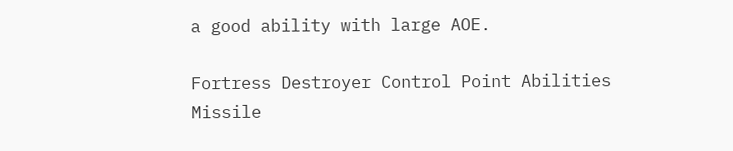a good ability with large AOE.

Fortress Destroyer Control Point Abilities
Missile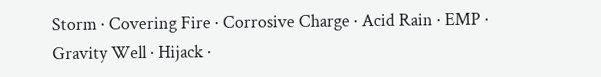Storm · Covering Fire · Corrosive Charge · Acid Rain · EMP · Gravity Well · Hijack ·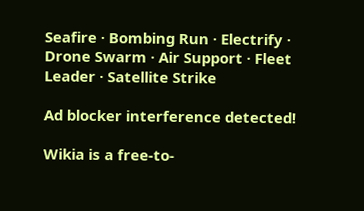Seafire · Bombing Run · Electrify · Drone Swarm · Air Support · Fleet Leader · Satellite Strike

Ad blocker interference detected!

Wikia is a free-to-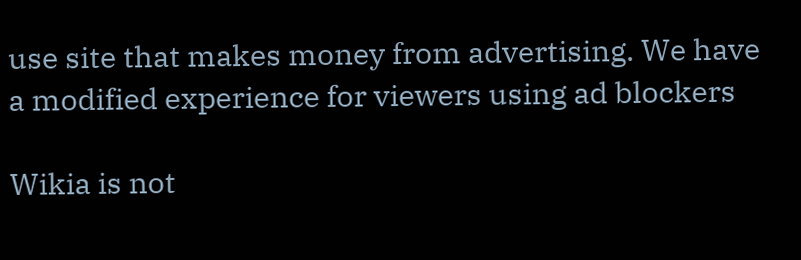use site that makes money from advertising. We have a modified experience for viewers using ad blockers

Wikia is not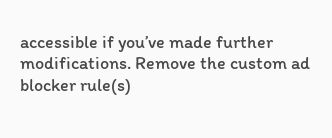accessible if you’ve made further modifications. Remove the custom ad blocker rule(s)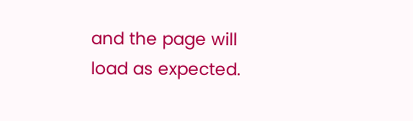and the page will load as expected.